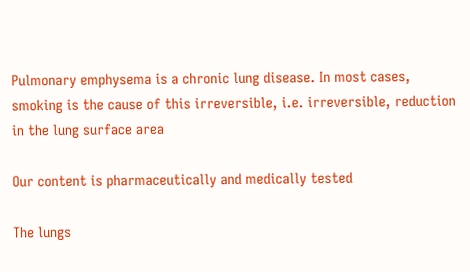Pulmonary emphysema is a chronic lung disease. In most cases, smoking is the cause of this irreversible, i.e. irreversible, reduction in the lung surface area

Our content is pharmaceutically and medically tested

The lungs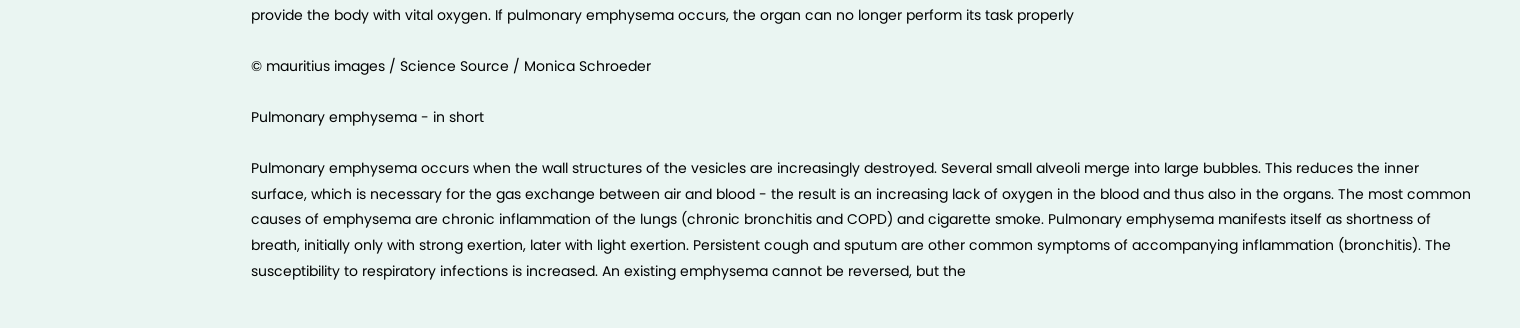provide the body with vital oxygen. If pulmonary emphysema occurs, the organ can no longer perform its task properly

© mauritius images / Science Source / Monica Schroeder

Pulmonary emphysema - in short

Pulmonary emphysema occurs when the wall structures of the vesicles are increasingly destroyed. Several small alveoli merge into large bubbles. This reduces the inner surface, which is necessary for the gas exchange between air and blood - the result is an increasing lack of oxygen in the blood and thus also in the organs. The most common causes of emphysema are chronic inflammation of the lungs (chronic bronchitis and COPD) and cigarette smoke. Pulmonary emphysema manifests itself as shortness of breath, initially only with strong exertion, later with light exertion. Persistent cough and sputum are other common symptoms of accompanying inflammation (bronchitis). The susceptibility to respiratory infections is increased. An existing emphysema cannot be reversed, but the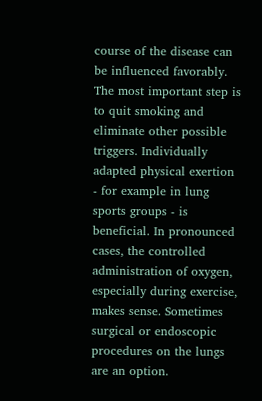course of the disease can be influenced favorably. The most important step is to quit smoking and eliminate other possible triggers. Individually adapted physical exertion - for example in lung sports groups - is beneficial. In pronounced cases, the controlled administration of oxygen, especially during exercise, makes sense. Sometimes surgical or endoscopic procedures on the lungs are an option.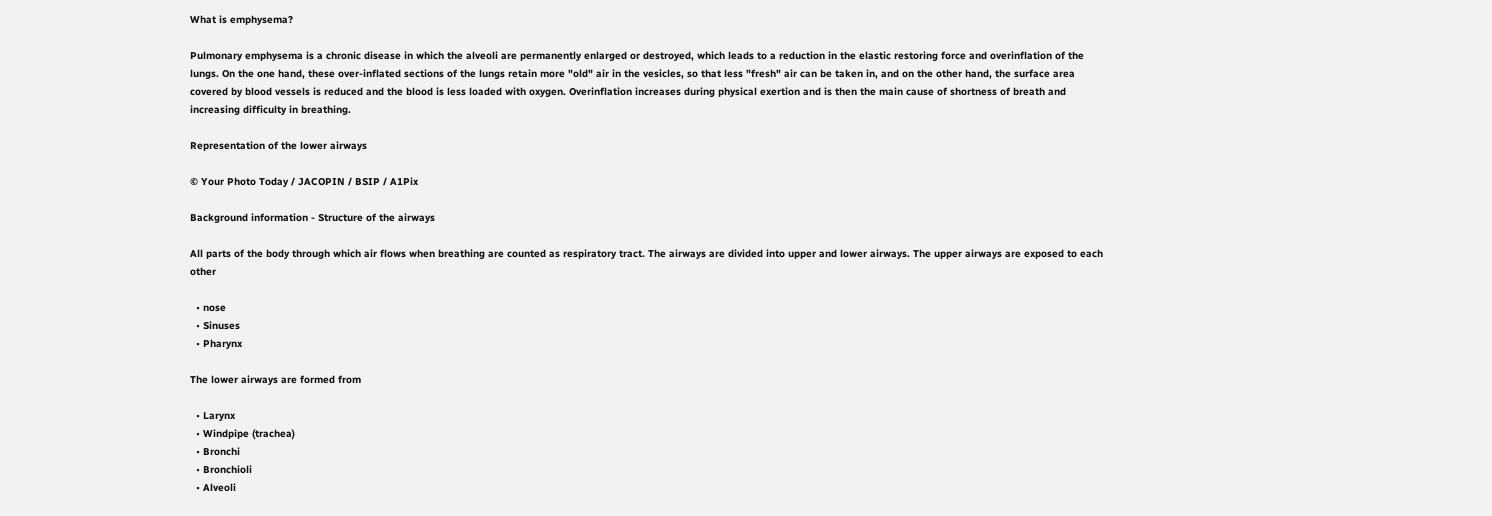What is emphysema?

Pulmonary emphysema is a chronic disease in which the alveoli are permanently enlarged or destroyed, which leads to a reduction in the elastic restoring force and overinflation of the lungs. On the one hand, these over-inflated sections of the lungs retain more "old" air in the vesicles, so that less "fresh" air can be taken in, and on the other hand, the surface area covered by blood vessels is reduced and the blood is less loaded with oxygen. Overinflation increases during physical exertion and is then the main cause of shortness of breath and increasing difficulty in breathing.

Representation of the lower airways

© Your Photo Today / JACOPIN / BSIP / A1Pix

Background information - Structure of the airways

All parts of the body through which air flows when breathing are counted as respiratory tract. The airways are divided into upper and lower airways. The upper airways are exposed to each other

  • nose
  • Sinuses
  • Pharynx

The lower airways are formed from

  • Larynx
  • Windpipe (trachea)
  • Bronchi
  • Bronchioli
  • Alveoli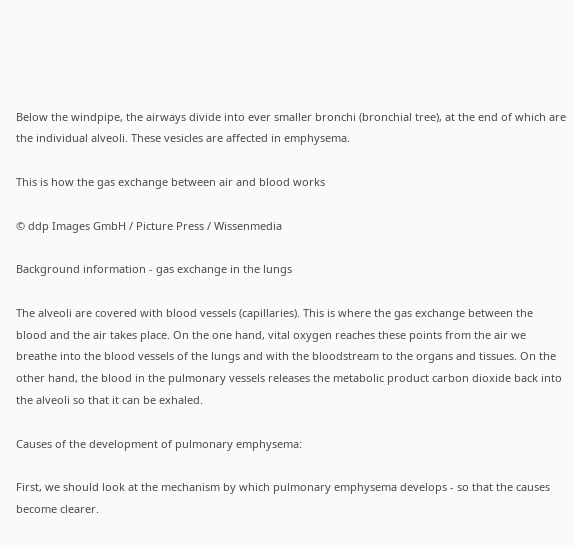Below the windpipe, the airways divide into ever smaller bronchi (bronchial tree), at the end of which are the individual alveoli. These vesicles are affected in emphysema.

This is how the gas exchange between air and blood works

© ddp Images GmbH / Picture Press / Wissenmedia

Background information - gas exchange in the lungs

The alveoli are covered with blood vessels (capillaries). This is where the gas exchange between the blood and the air takes place. On the one hand, vital oxygen reaches these points from the air we breathe into the blood vessels of the lungs and with the bloodstream to the organs and tissues. On the other hand, the blood in the pulmonary vessels releases the metabolic product carbon dioxide back into the alveoli so that it can be exhaled.

Causes of the development of pulmonary emphysema:

First, we should look at the mechanism by which pulmonary emphysema develops - so that the causes become clearer.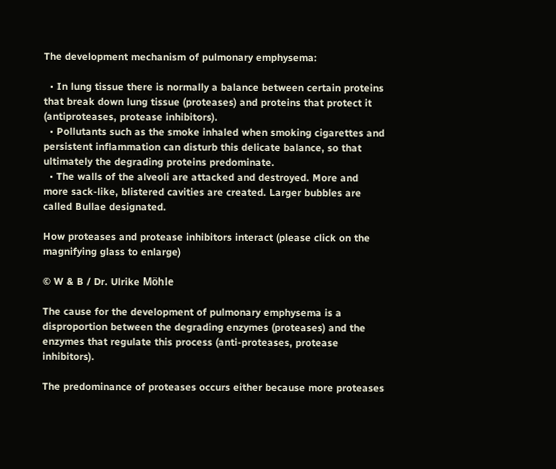The development mechanism of pulmonary emphysema:

  • In lung tissue there is normally a balance between certain proteins that break down lung tissue (proteases) and proteins that protect it (antiproteases, protease inhibitors).
  • Pollutants such as the smoke inhaled when smoking cigarettes and persistent inflammation can disturb this delicate balance, so that ultimately the degrading proteins predominate.
  • The walls of the alveoli are attacked and destroyed. More and more sack-like, blistered cavities are created. Larger bubbles are called Bullae designated.

How proteases and protease inhibitors interact (please click on the magnifying glass to enlarge)

© W & B / Dr. Ulrike Möhle

The cause for the development of pulmonary emphysema is a disproportion between the degrading enzymes (proteases) and the enzymes that regulate this process (anti-proteases, protease inhibitors).

The predominance of proteases occurs either because more proteases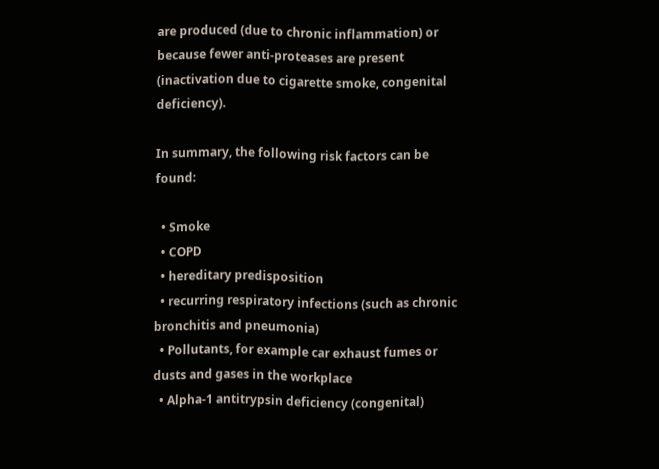are produced (due to chronic inflammation) or because fewer anti-proteases are present (inactivation due to cigarette smoke, congenital deficiency).

In summary, the following risk factors can be found:

  • Smoke
  • COPD
  • hereditary predisposition
  • recurring respiratory infections (such as chronic bronchitis and pneumonia)
  • Pollutants, for example car exhaust fumes or dusts and gases in the workplace
  • Alpha-1 antitrypsin deficiency (congenital)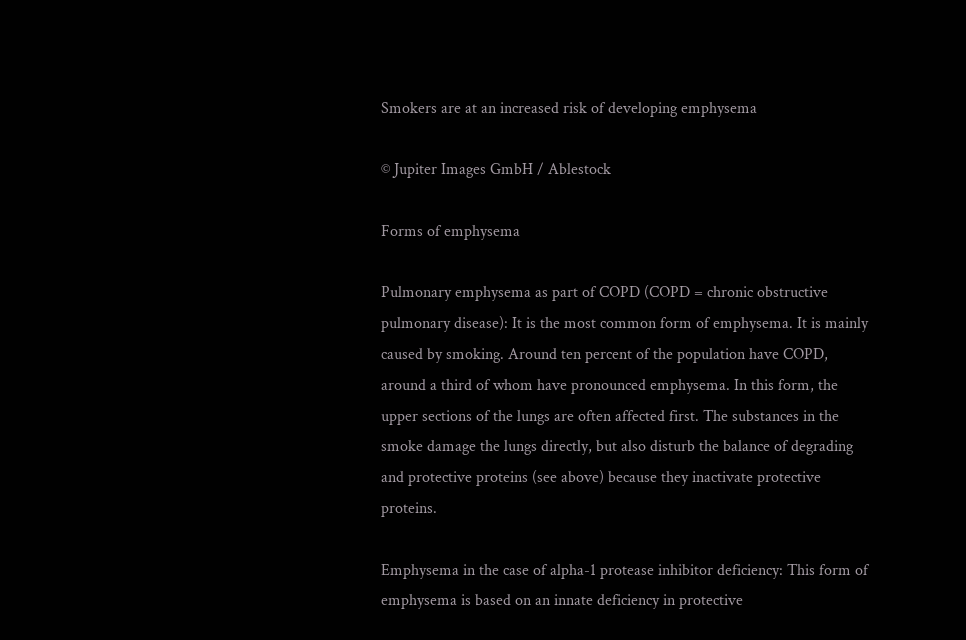Smokers are at an increased risk of developing emphysema

© Jupiter Images GmbH / Ablestock

Forms of emphysema

Pulmonary emphysema as part of COPD (COPD = chronic obstructive pulmonary disease): It is the most common form of emphysema. It is mainly caused by smoking. Around ten percent of the population have COPD, around a third of whom have pronounced emphysema. In this form, the upper sections of the lungs are often affected first. The substances in the smoke damage the lungs directly, but also disturb the balance of degrading and protective proteins (see above) because they inactivate protective proteins.

Emphysema in the case of alpha-1 protease inhibitor deficiency: This form of emphysema is based on an innate deficiency in protective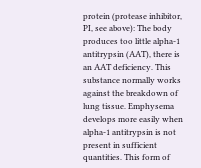protein (protease inhibitor, PI, see above): The body produces too little alpha-1 antitrypsin (AAT), there is an AAT deficiency. This substance normally works against the breakdown of lung tissue. Emphysema develops more easily when alpha-1 antitrypsin is not present in sufficient quantities. This form of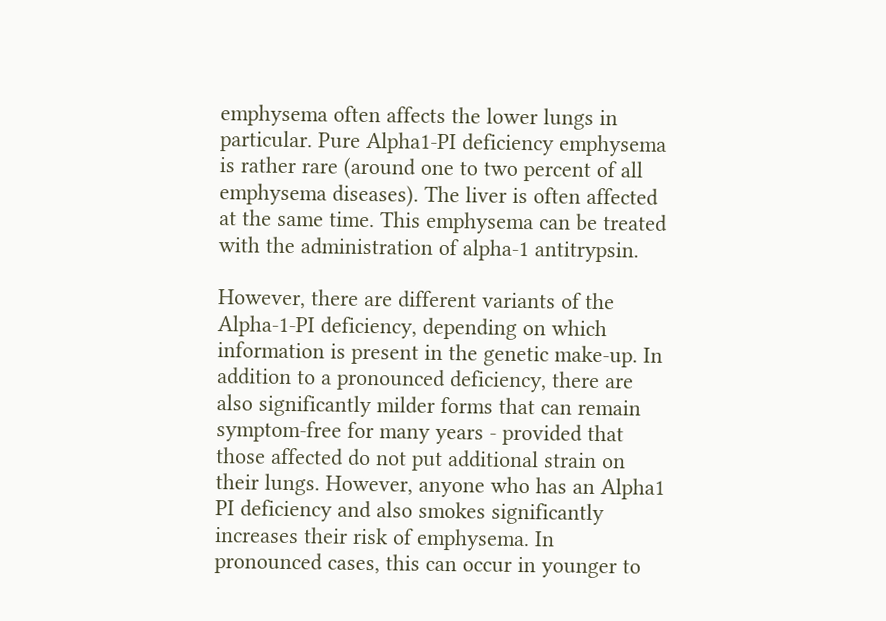emphysema often affects the lower lungs in particular. Pure Alpha1-PI deficiency emphysema is rather rare (around one to two percent of all emphysema diseases). The liver is often affected at the same time. This emphysema can be treated with the administration of alpha-1 antitrypsin.

However, there are different variants of the Alpha-1-PI deficiency, depending on which information is present in the genetic make-up. In addition to a pronounced deficiency, there are also significantly milder forms that can remain symptom-free for many years - provided that those affected do not put additional strain on their lungs. However, anyone who has an Alpha1 PI deficiency and also smokes significantly increases their risk of emphysema. In pronounced cases, this can occur in younger to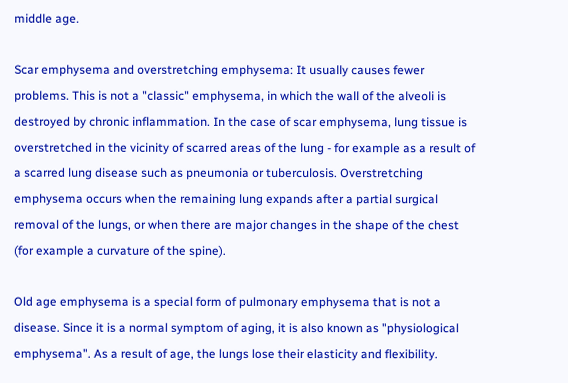middle age.

Scar emphysema and overstretching emphysema: It usually causes fewer problems. This is not a "classic" emphysema, in which the wall of the alveoli is destroyed by chronic inflammation. In the case of scar emphysema, lung tissue is overstretched in the vicinity of scarred areas of the lung - for example as a result of a scarred lung disease such as pneumonia or tuberculosis. Overstretching emphysema occurs when the remaining lung expands after a partial surgical removal of the lungs, or when there are major changes in the shape of the chest (for example a curvature of the spine).

Old age emphysema is a special form of pulmonary emphysema that is not a disease. Since it is a normal symptom of aging, it is also known as "physiological emphysema". As a result of age, the lungs lose their elasticity and flexibility.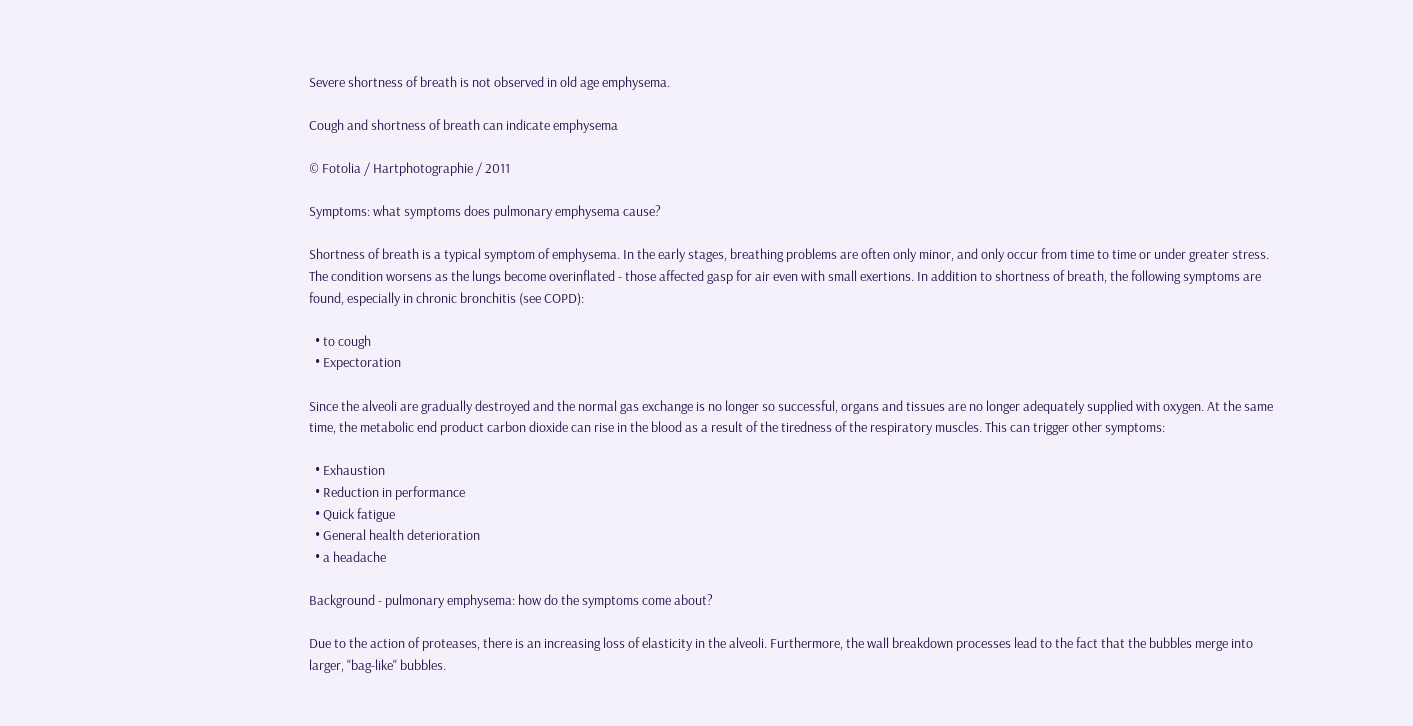Severe shortness of breath is not observed in old age emphysema.

Cough and shortness of breath can indicate emphysema

© Fotolia / Hartphotographie / 2011

Symptoms: what symptoms does pulmonary emphysema cause?

Shortness of breath is a typical symptom of emphysema. In the early stages, breathing problems are often only minor, and only occur from time to time or under greater stress. The condition worsens as the lungs become overinflated - those affected gasp for air even with small exertions. In addition to shortness of breath, the following symptoms are found, especially in chronic bronchitis (see COPD):

  • to cough
  • Expectoration

Since the alveoli are gradually destroyed and the normal gas exchange is no longer so successful, organs and tissues are no longer adequately supplied with oxygen. At the same time, the metabolic end product carbon dioxide can rise in the blood as a result of the tiredness of the respiratory muscles. This can trigger other symptoms:

  • Exhaustion
  • Reduction in performance
  • Quick fatigue
  • General health deterioration
  • a headache

Background - pulmonary emphysema: how do the symptoms come about?

Due to the action of proteases, there is an increasing loss of elasticity in the alveoli. Furthermore, the wall breakdown processes lead to the fact that the bubbles merge into larger, "bag-like" bubbles.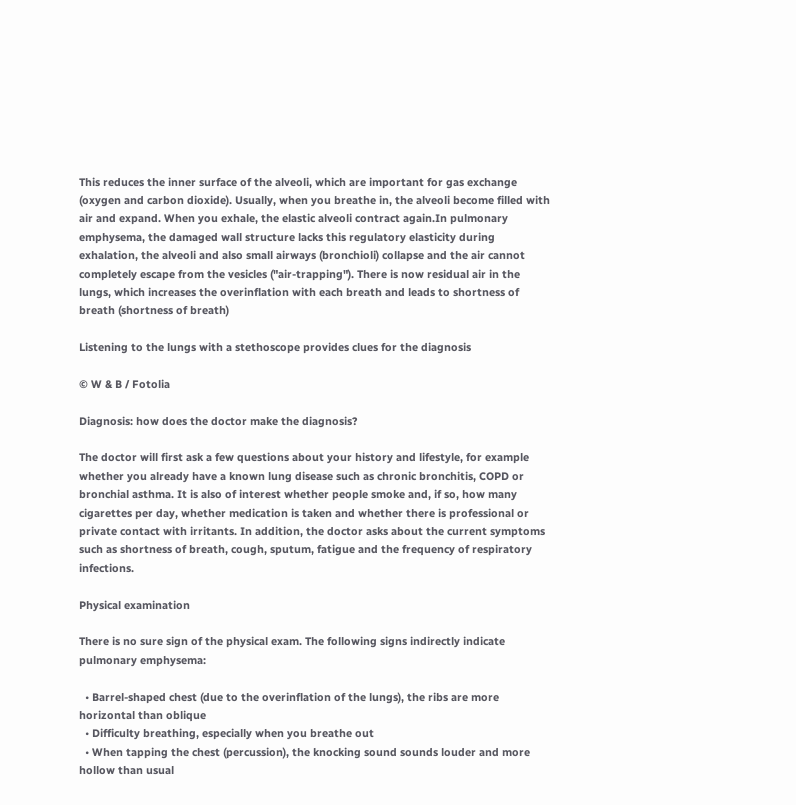This reduces the inner surface of the alveoli, which are important for gas exchange (oxygen and carbon dioxide). Usually, when you breathe in, the alveoli become filled with air and expand. When you exhale, the elastic alveoli contract again.In pulmonary emphysema, the damaged wall structure lacks this regulatory elasticity during exhalation, the alveoli and also small airways (bronchioli) collapse and the air cannot completely escape from the vesicles ("air-trapping"). There is now residual air in the lungs, which increases the overinflation with each breath and leads to shortness of breath (shortness of breath)

Listening to the lungs with a stethoscope provides clues for the diagnosis

© W & B / Fotolia

Diagnosis: how does the doctor make the diagnosis?

The doctor will first ask a few questions about your history and lifestyle, for example whether you already have a known lung disease such as chronic bronchitis, COPD or bronchial asthma. It is also of interest whether people smoke and, if so, how many cigarettes per day, whether medication is taken and whether there is professional or private contact with irritants. In addition, the doctor asks about the current symptoms such as shortness of breath, cough, sputum, fatigue and the frequency of respiratory infections.

Physical examination

There is no sure sign of the physical exam. The following signs indirectly indicate pulmonary emphysema:

  • Barrel-shaped chest (due to the overinflation of the lungs), the ribs are more horizontal than oblique
  • Difficulty breathing, especially when you breathe out
  • When tapping the chest (percussion), the knocking sound sounds louder and more hollow than usual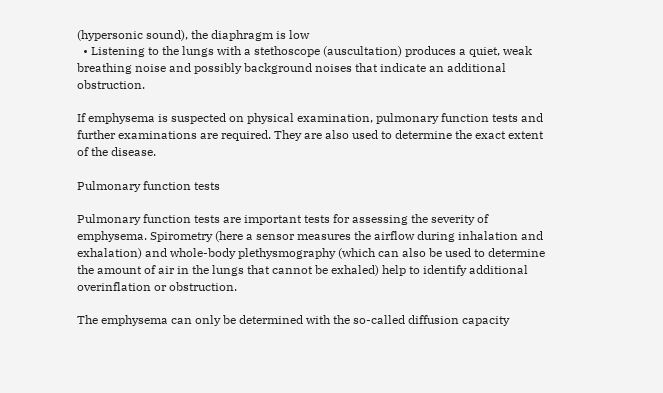(hypersonic sound), the diaphragm is low
  • Listening to the lungs with a stethoscope (auscultation) produces a quiet, weak breathing noise and possibly background noises that indicate an additional obstruction.

If emphysema is suspected on physical examination, pulmonary function tests and further examinations are required. They are also used to determine the exact extent of the disease.

Pulmonary function tests

Pulmonary function tests are important tests for assessing the severity of emphysema. Spirometry (here a sensor measures the airflow during inhalation and exhalation) and whole-body plethysmography (which can also be used to determine the amount of air in the lungs that cannot be exhaled) help to identify additional overinflation or obstruction.

The emphysema can only be determined with the so-called diffusion capacity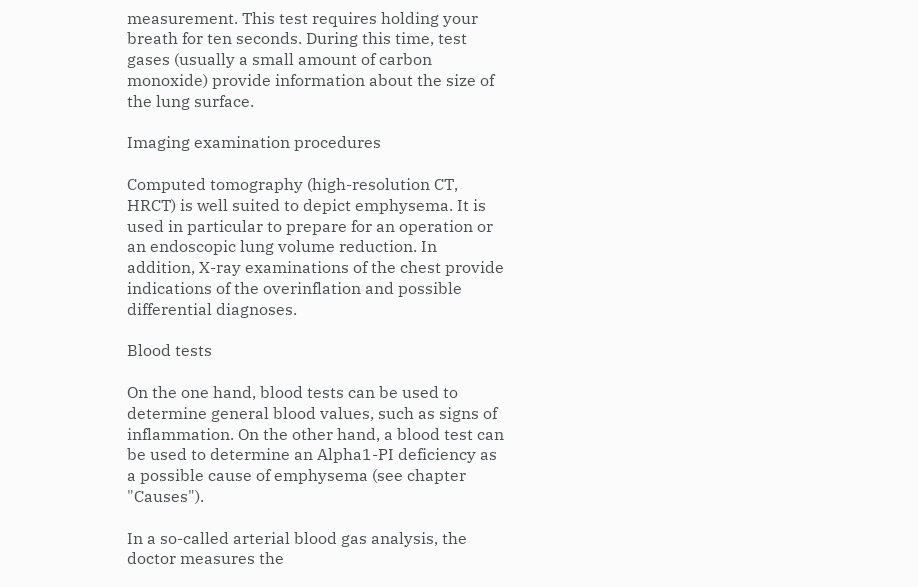measurement. This test requires holding your breath for ten seconds. During this time, test gases (usually a small amount of carbon monoxide) provide information about the size of the lung surface.

Imaging examination procedures

Computed tomography (high-resolution CT, HRCT) is well suited to depict emphysema. It is used in particular to prepare for an operation or an endoscopic lung volume reduction. In addition, X-ray examinations of the chest provide indications of the overinflation and possible differential diagnoses.

Blood tests

On the one hand, blood tests can be used to determine general blood values, such as signs of inflammation. On the other hand, a blood test can be used to determine an Alpha1-PI deficiency as a possible cause of emphysema (see chapter "Causes").

In a so-called arterial blood gas analysis, the doctor measures the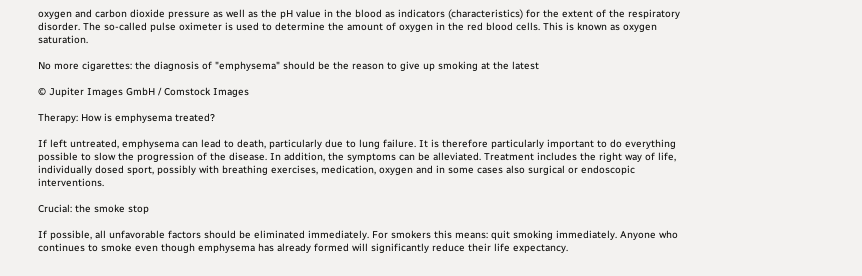oxygen and carbon dioxide pressure as well as the pH value in the blood as indicators (characteristics) for the extent of the respiratory disorder. The so-called pulse oximeter is used to determine the amount of oxygen in the red blood cells. This is known as oxygen saturation.

No more cigarettes: the diagnosis of "emphysema" should be the reason to give up smoking at the latest

© Jupiter Images GmbH / Comstock Images

Therapy: How is emphysema treated?

If left untreated, emphysema can lead to death, particularly due to lung failure. It is therefore particularly important to do everything possible to slow the progression of the disease. In addition, the symptoms can be alleviated. Treatment includes the right way of life, individually dosed sport, possibly with breathing exercises, medication, oxygen and in some cases also surgical or endoscopic interventions.

Crucial: the smoke stop

If possible, all unfavorable factors should be eliminated immediately. For smokers this means: quit smoking immediately. Anyone who continues to smoke even though emphysema has already formed will significantly reduce their life expectancy.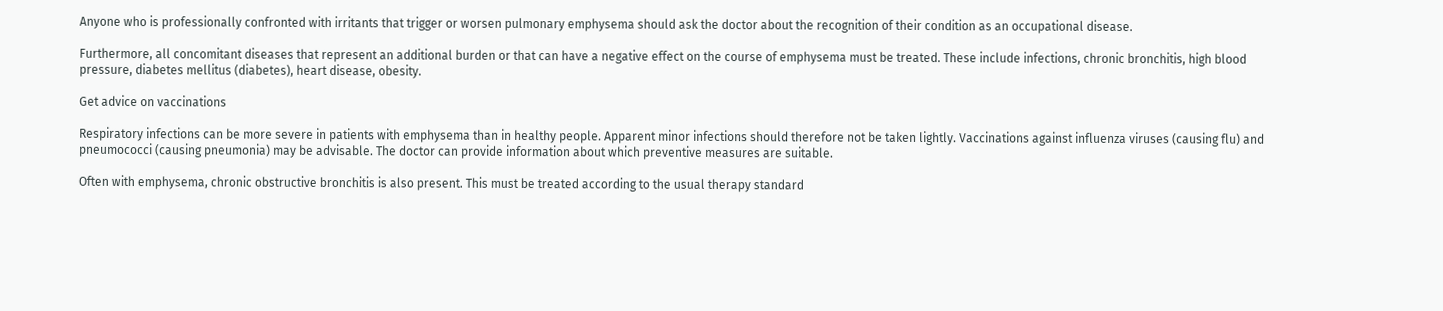Anyone who is professionally confronted with irritants that trigger or worsen pulmonary emphysema should ask the doctor about the recognition of their condition as an occupational disease.

Furthermore, all concomitant diseases that represent an additional burden or that can have a negative effect on the course of emphysema must be treated. These include infections, chronic bronchitis, high blood pressure, diabetes mellitus (diabetes), heart disease, obesity.

Get advice on vaccinations

Respiratory infections can be more severe in patients with emphysema than in healthy people. Apparent minor infections should therefore not be taken lightly. Vaccinations against influenza viruses (causing flu) and pneumococci (causing pneumonia) may be advisable. The doctor can provide information about which preventive measures are suitable.

Often with emphysema, chronic obstructive bronchitis is also present. This must be treated according to the usual therapy standard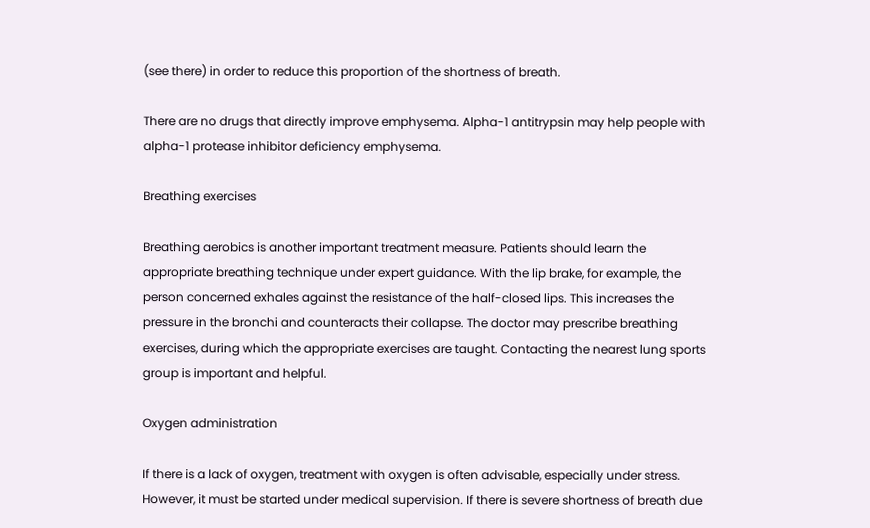(see there) in order to reduce this proportion of the shortness of breath.

There are no drugs that directly improve emphysema. Alpha-1 antitrypsin may help people with alpha-1 protease inhibitor deficiency emphysema.

Breathing exercises

Breathing aerobics is another important treatment measure. Patients should learn the appropriate breathing technique under expert guidance. With the lip brake, for example, the person concerned exhales against the resistance of the half-closed lips. This increases the pressure in the bronchi and counteracts their collapse. The doctor may prescribe breathing exercises, during which the appropriate exercises are taught. Contacting the nearest lung sports group is important and helpful.

Oxygen administration

If there is a lack of oxygen, treatment with oxygen is often advisable, especially under stress. However, it must be started under medical supervision. If there is severe shortness of breath due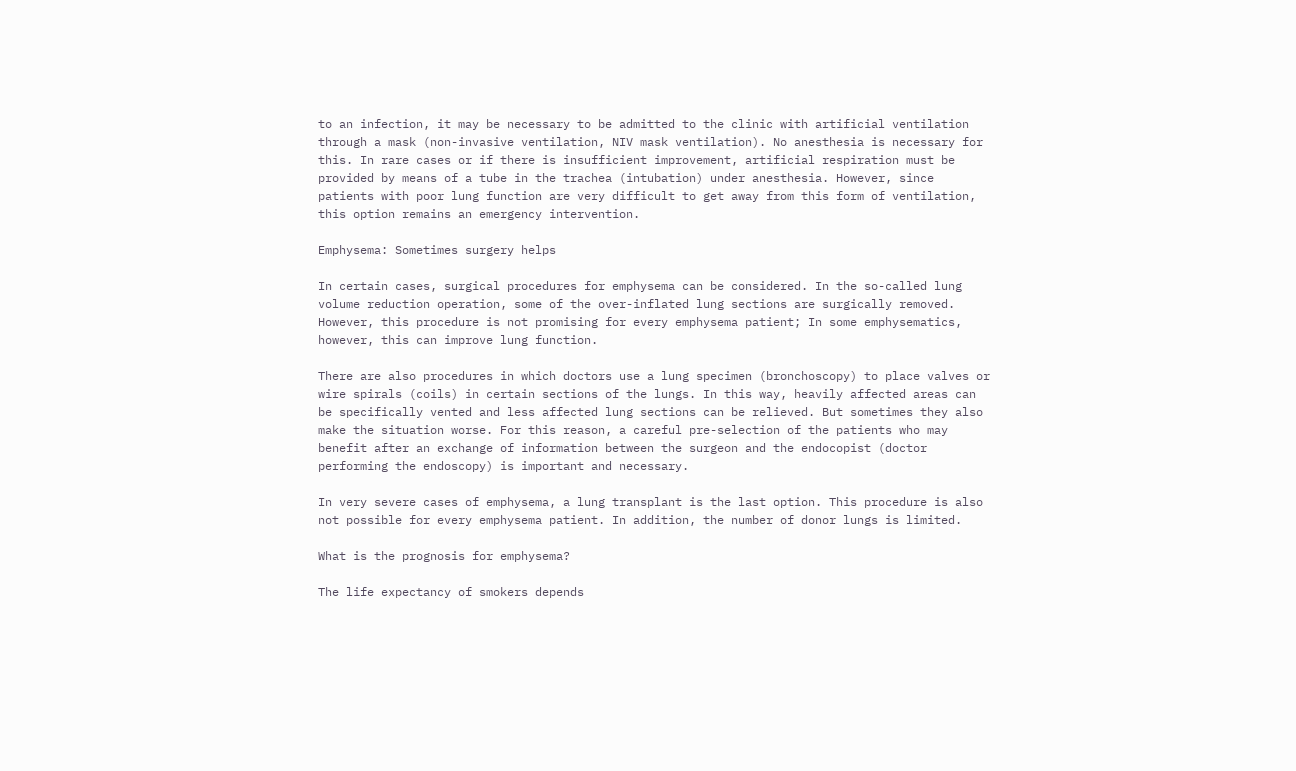to an infection, it may be necessary to be admitted to the clinic with artificial ventilation through a mask (non-invasive ventilation, NIV mask ventilation). No anesthesia is necessary for this. In rare cases or if there is insufficient improvement, artificial respiration must be provided by means of a tube in the trachea (intubation) under anesthesia. However, since patients with poor lung function are very difficult to get away from this form of ventilation, this option remains an emergency intervention.

Emphysema: Sometimes surgery helps

In certain cases, surgical procedures for emphysema can be considered. In the so-called lung volume reduction operation, some of the over-inflated lung sections are surgically removed. However, this procedure is not promising for every emphysema patient; In some emphysematics, however, this can improve lung function.

There are also procedures in which doctors use a lung specimen (bronchoscopy) to place valves or wire spirals (coils) in certain sections of the lungs. In this way, heavily affected areas can be specifically vented and less affected lung sections can be relieved. But sometimes they also make the situation worse. For this reason, a careful pre-selection of the patients who may benefit after an exchange of information between the surgeon and the endocopist (doctor performing the endoscopy) is important and necessary.

In very severe cases of emphysema, a lung transplant is the last option. This procedure is also not possible for every emphysema patient. In addition, the number of donor lungs is limited.

What is the prognosis for emphysema?

The life expectancy of smokers depends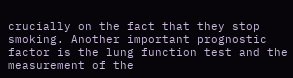crucially on the fact that they stop smoking. Another important prognostic factor is the lung function test and the measurement of the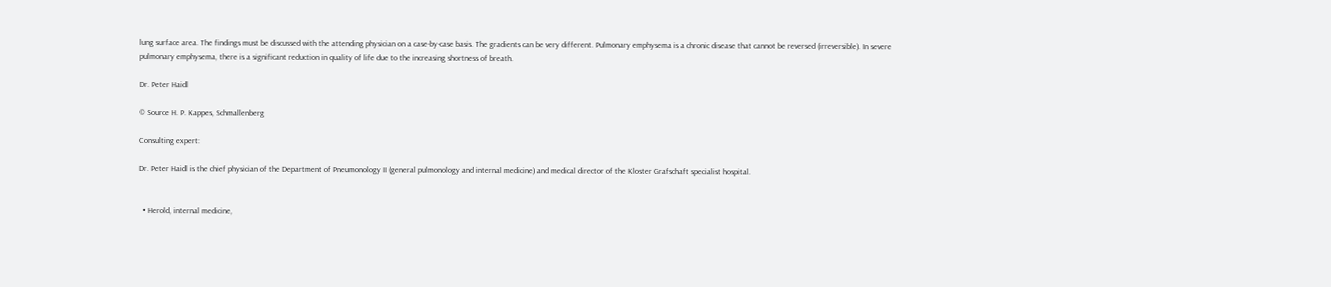lung surface area. The findings must be discussed with the attending physician on a case-by-case basis. The gradients can be very different. Pulmonary emphysema is a chronic disease that cannot be reversed (irreversible). In severe pulmonary emphysema, there is a significant reduction in quality of life due to the increasing shortness of breath.

Dr. Peter Haidl

© Source H. P. Kappes, Schmallenberg

Consulting expert:

Dr. Peter Haidl is the chief physician of the Department of Pneumonology II (general pulmonology and internal medicine) and medical director of the Kloster Grafschaft specialist hospital.


  • Herold, internal medicine,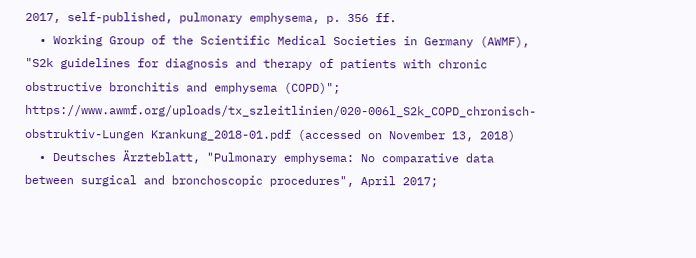2017, self-published, pulmonary emphysema, p. 356 ff.
  • Working Group of the Scientific Medical Societies in Germany (AWMF), "S2k guidelines for diagnosis and therapy of patients with chronic obstructive bronchitis and emphysema (COPD)"; https://www.awmf.org/uploads/tx_szleitlinien/020-006l_S2k_COPD_chronisch-obstruktiv-Lungen Krankung_2018-01.pdf (accessed on November 13, 2018)
  • Deutsches Ärzteblatt, "Pulmonary emphysema: No comparative data between surgical and bronchoscopic procedures", April 2017;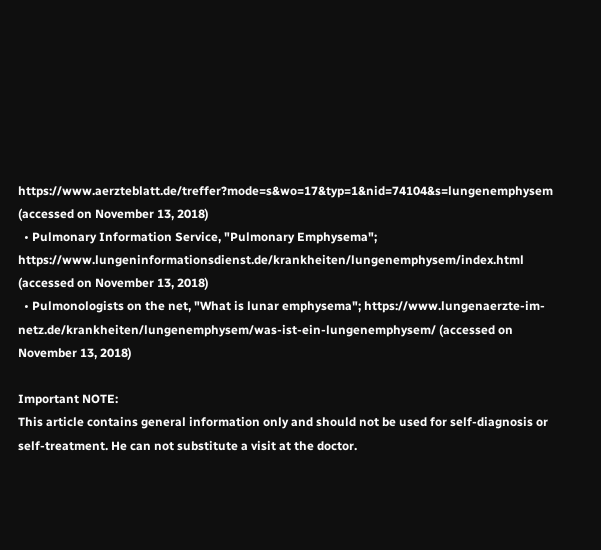https://www.aerzteblatt.de/treffer?mode=s&wo=17&typ=1&nid=74104&s=lungenemphysem (accessed on November 13, 2018)
  • Pulmonary Information Service, "Pulmonary Emphysema"; https://www.lungeninformationsdienst.de/krankheiten/lungenemphysem/index.html (accessed on November 13, 2018)
  • Pulmonologists on the net, "What is lunar emphysema"; https://www.lungenaerzte-im-netz.de/krankheiten/lungenemphysem/was-ist-ein-lungenemphysem/ (accessed on November 13, 2018)

Important NOTE:
This article contains general information only and should not be used for self-diagnosis or self-treatment. He can not substitute a visit at the doctor.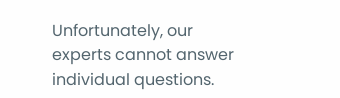Unfortunately, our experts cannot answer individual questions.